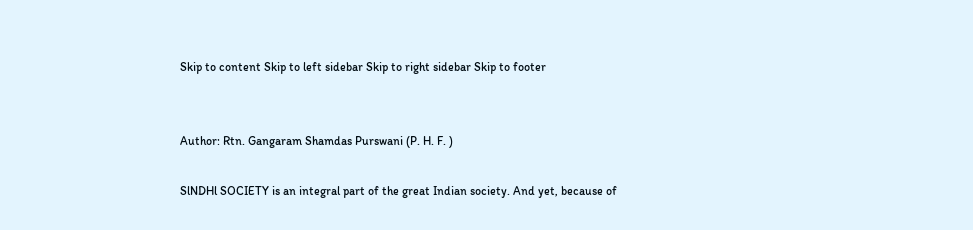Skip to content Skip to left sidebar Skip to right sidebar Skip to footer


Author: Rtn. Gangaram Shamdas Purswani (P. H. F. )

SlNDHl SOCIETY is an integral part of the great Indian society. And yet, because of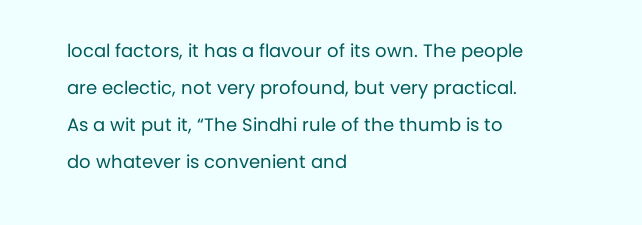local factors, it has a flavour of its own. The people are eclectic, not very profound, but very practical. As a wit put it, “The Sindhi rule of the thumb is to do whatever is convenient and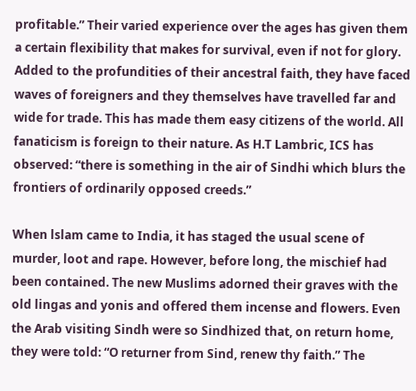profitable.” Their varied experience over the ages has given them a certain flexibility that makes for survival, even if not for glory. Added to the profundities of their ancestral faith, they have faced waves of foreigners and they themselves have travelled far and wide for trade. This has made them easy citizens of the world. All fanaticism is foreign to their nature. As H.T Lambric, ICS has observed: “there is something in the air of Sindhi which blurs the frontiers of ordinarily opposed creeds.”

When lslam came to India, it has staged the usual scene of murder, loot and rape. However, before long, the mischief had been contained. The new Muslims adorned their graves with the old lingas and yonis and offered them incense and flowers. Even the Arab visiting Sindh were so Sindhized that, on return home, they were told: “O returner from Sind, renew thy faith.” The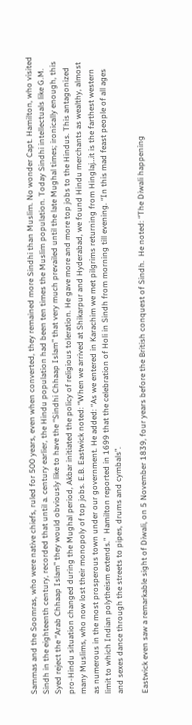Sammas and the Soomras, who were native chiefs, ruled for 500 years, even when converted, they remained more Sindhi than Muslim. No wonder Capt. Hamilton, who visited Sindh in the eighteenth century, recorded that until a. century earlier, the Hindu population had been ten times the Muslim population. Today Sindhi intellectuals like G.M. Syed reject the “Arab Chhaap Islam” they would obviously like to have the “Sindhi Chhaap Islam” that very much prevailed until the late Mughal times; ironically enough, this pro-Hindu situation changed during the Mughal period, Akbar initiated the policy of religious toleration. He gave more and more top jobs to the Hindus. This antagonized many Muslims, who now lost their monopoly of top jobs. E.B. Eastwick noted: “When we arrived at Shikarpur and Hyderabad, we found Hindu merchants as wealthy, almost as numerous in the most prosperous town under our government. He added: “As we entered in Karachim we met pilgrims returning from Hinglaj…it is the farthest western limit to which Indian polytheism extends.”  Hamilton reported in 1699 that the celebration of Holi in Sindh from morning till evening. “In this mad feast people of all ages and sexes dance through the streets to pipes, drums and cymbals”.

Eastwick even saw a remarkable sight of Diwali, on 5 November 1839, four years before the British conquest of Sindh.  He noted: “The Diwali happening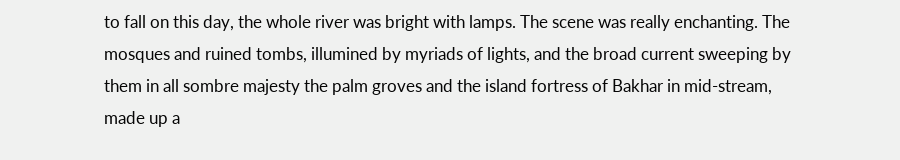to fall on this day, the whole river was bright with lamps. The scene was really enchanting. The mosques and ruined tombs, illumined by myriads of lights, and the broad current sweeping by them in all sombre majesty the palm groves and the island fortress of Bakhar in mid-stream, made up a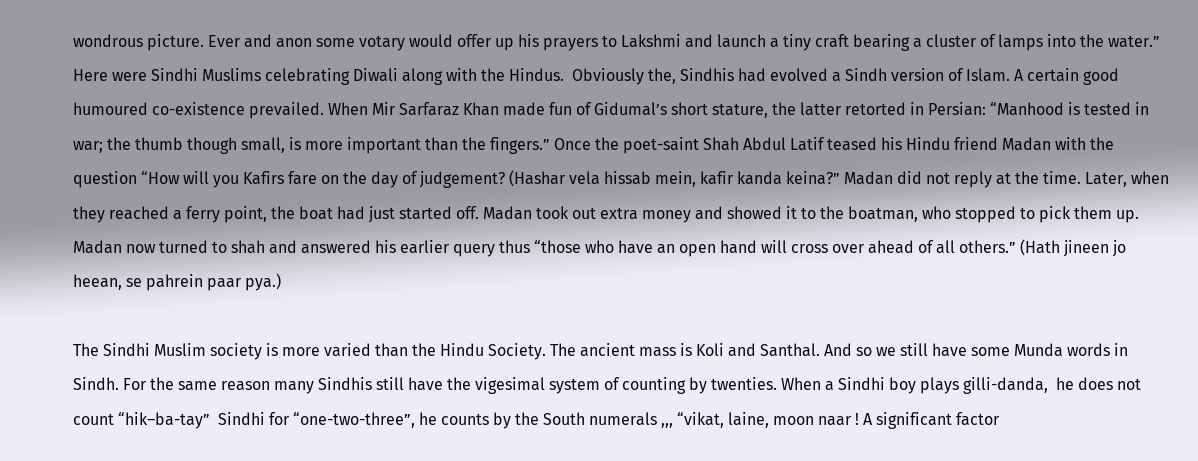wondrous picture. Ever and anon some votary would offer up his prayers to Lakshmi and launch a tiny craft bearing a cluster of lamps into the water.” Here were Sindhi Muslims celebrating Diwali along with the Hindus.  Obviously the, Sindhis had evolved a Sindh version of Islam. A certain good humoured co-existence prevailed. When Mir Sarfaraz Khan made fun of Gidumal’s short stature, the latter retorted in Persian: “Manhood is tested in war; the thumb though small, is more important than the fingers.” Once the poet-saint Shah Abdul Latif teased his Hindu friend Madan with the question “How will you Kafirs fare on the day of judgement? (Hashar vela hissab mein, kafir kanda keina?” Madan did not reply at the time. Later, when they reached a ferry point, the boat had just started off. Madan took out extra money and showed it to the boatman, who stopped to pick them up. Madan now turned to shah and answered his earlier query thus “those who have an open hand will cross over ahead of all others.” (Hath jineen jo heean, se pahrein paar pya.)

The Sindhi Muslim society is more varied than the Hindu Society. The ancient mass is Koli and Santhal. And so we still have some Munda words in Sindh. For the same reason many Sindhis still have the vigesimal system of counting by twenties. When a Sindhi boy plays gilli-danda,  he does not count “hik–ba-tay”  Sindhi for “one-two-three”, he counts by the South numerals ,,, “vikat, laine, moon naar ! A significant factor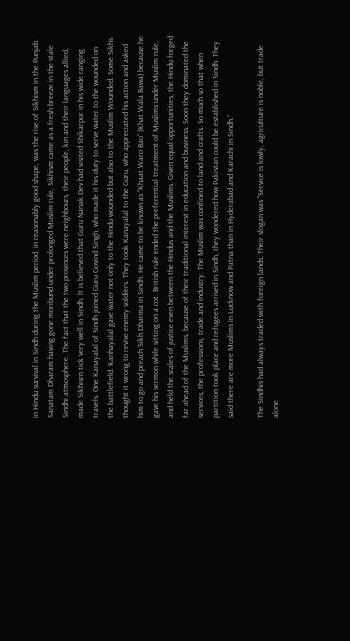in Hindu survival in Sindh during the Muslim period, in reasonably good shape, was the rise of Sikhism in the Punjab. Sanatam Dharam having gone moribund under prolonged Muslim rule, Sikhism came as a fresh breeze in the stale Sindhi atmosphere. The fact that the two provinces were neighbours, their people, kin and their languages allied, made Sikhisrn tick very well in Sindh. lt is believed that Guru Nanak Dev had visited Shikarpur in his wide ranging travels. One Kanayalal of Sindh joined Guru Govind Singh, who made it his duty to serve water to the wounded on the battlefield. Kanhayalal gave water not only to the Hindu wounded but also to the Muslim Wounded. Some Sikhs thought it wrong to revive enemy soldiers. They took Kanayalal to the Guru, who appreciated his action and asked him to go and preach Sikh Dharma in Sindh. He came to be known as “Khaat Waro Bao” (Khat Wala Bawa) because he gave his sermon while sitting on a cot. British rule ended the preferential treatment of Muslims under Muslim rule, and held the scales of justice even between the Hindus and the Muslims. Given equal opportunities, the Hindu forged far ahead of the Muslims, because of their traditional interest in education and business. Soon they dominated the services, the professions, trade and industry. The Muslim was confined to land and crafts. So much so that when partition took place and refugees arrived in Sindh, they wondered how Pakistan could be established in Sindh. They said there are more Muslims in Lucknow and Patna than in Hyderabad and Karachi in Sindh.”

The Sindhis had always traded with foreign lands. Their slogan was “Service is lowly, agriculture is noble, but trade alone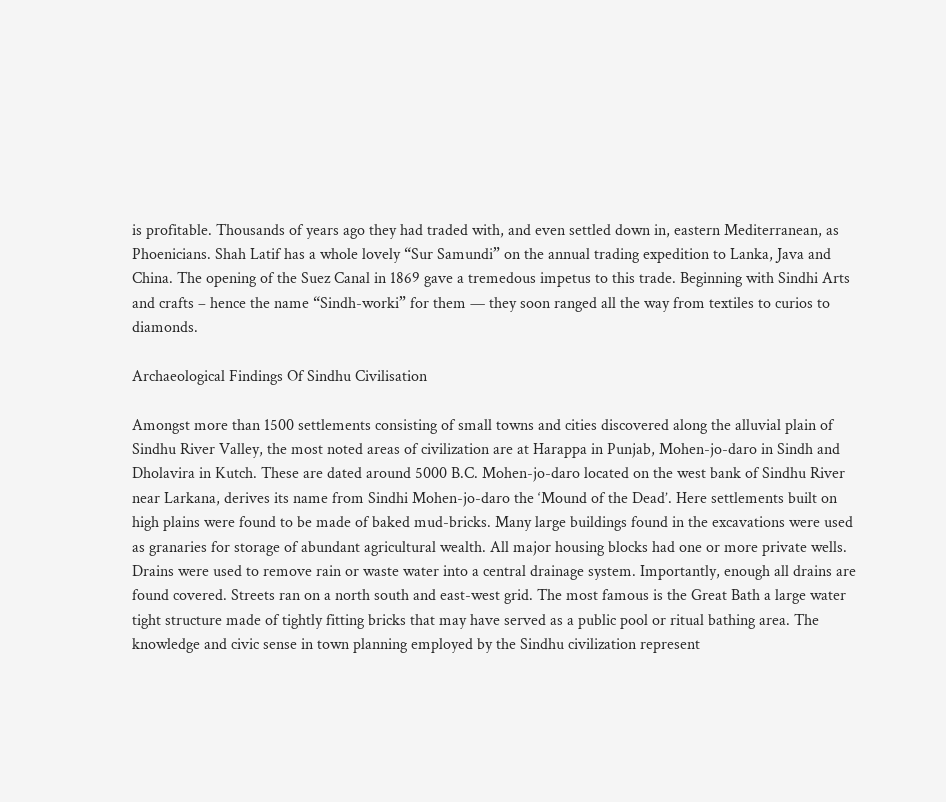is profitable. Thousands of years ago they had traded with, and even settled down in, eastern Mediterranean, as Phoenicians. Shah Latif has a whole lovely “Sur Samundi” on the annual trading expedition to Lanka, Java and China. The opening of the Suez Canal in 1869 gave a tremedous impetus to this trade. Beginning with Sindhi Arts and crafts – hence the name “Sindh-worki” for them — they soon ranged all the way from textiles to curios to diamonds.

Archaeological Findings Of Sindhu Civilisation

Amongst more than 1500 settlements consisting of small towns and cities discovered along the alluvial plain of Sindhu River Valley, the most noted areas of civilization are at Harappa in Punjab, Mohen-jo-daro in Sindh and Dholavira in Kutch. These are dated around 5000 B.C. Mohen-jo-daro located on the west bank of Sindhu River near Larkana, derives its name from Sindhi Mohen-jo-daro the ‘Mound of the Dead’. Here settlements built on high plains were found to be made of baked mud-bricks. Many large buildings found in the excavations were used as granaries for storage of abundant agricultural wealth. All major housing blocks had one or more private wells. Drains were used to remove rain or waste water into a central drainage system. Importantly, enough all drains are found covered. Streets ran on a north south and east-west grid. The most famous is the Great Bath a large water tight structure made of tightly fitting bricks that may have served as a public pool or ritual bathing area. The knowledge and civic sense in town planning employed by the Sindhu civilization represent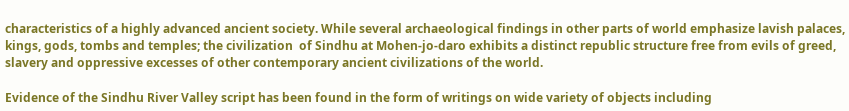characteristics of a highly advanced ancient society. While several archaeological findings in other parts of world emphasize lavish palaces, kings, gods, tombs and temples; the civilization  of Sindhu at Mohen-jo-daro exhibits a distinct republic structure free from evils of greed, slavery and oppressive excesses of other contemporary ancient civilizations of the world.

Evidence of the Sindhu River Valley script has been found in the form of writings on wide variety of objects including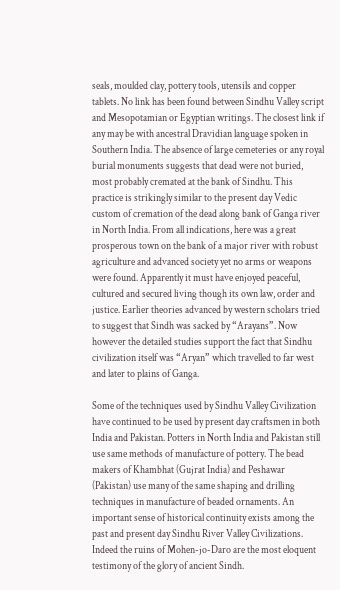seals, moulded clay, pottery tools, utensils and copper tablets. No link has been found between Sindhu Valley script and Mesopotamian or Egyptian writings. The closest link if any may be with ancestral Dravidian language spoken in Southern India. The absence of large cemeteries or any royal burial monuments suggests that dead were not buried, most probably cremated at the bank of Sindhu. This practice is strikingly similar to the present day Vedic custom of cremation of the dead along bank of Ganga river in North India. From all indications, here was a great prosperous town on the bank of a major river with robust agriculture and advanced society yet no arms or weapons were found. Apparently it must have enjoyed peaceful, cultured and secured living though its own law, order and justice. Earlier theories advanced by western scholars tried to suggest that Sindh was sacked by “Arayans”. Now however the detailed studies support the fact that Sindhu civilization itself was “Aryan” which travelled to far west and later to plains of Ganga.

Some of the techniques used by Sindhu Valley Civilization have continued to be used by present day craftsmen in both India and Pakistan. Potters in North India and Pakistan still use same methods of manufacture of pottery. The bead makers of Khambhat (Gujrat India) and Peshawar (Pakistan) use many of the same shaping and drilling techniques in manufacture of beaded ornaments. An important sense of historical continuity exists among the past and present day Sindhu River Valley Civilizations. Indeed the ruins of Mohen-jo-Daro are the most eloquent testimony of the glory of ancient Sindh.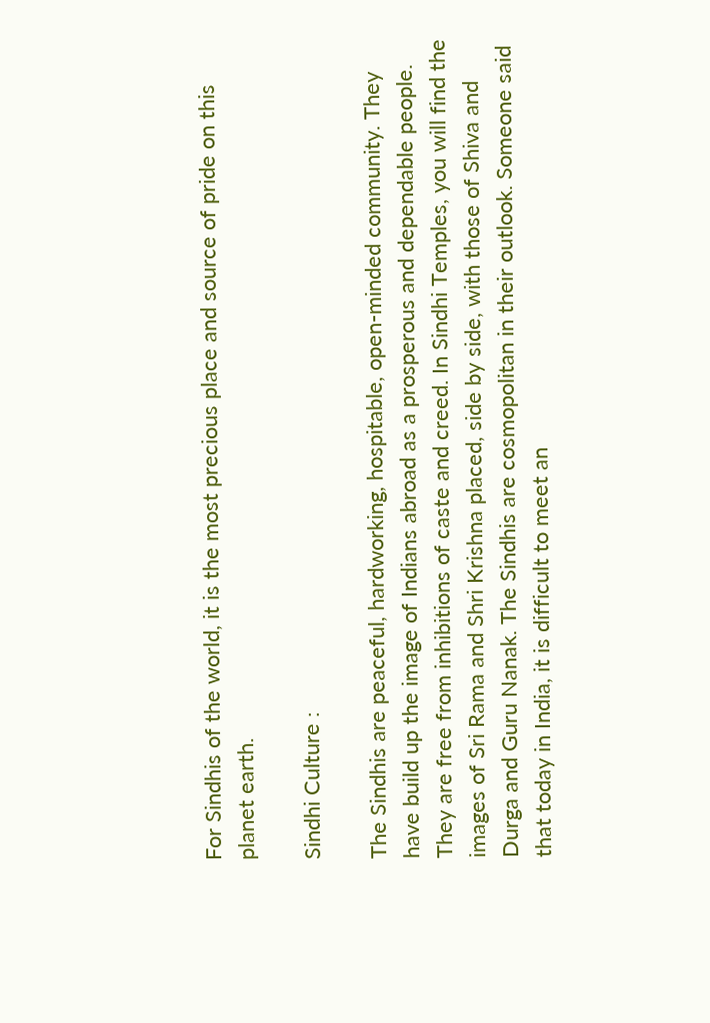For Sindhis of the world, it is the most precious place and source of pride on this planet earth.

Sindhi Culture :

The Sindhis are peaceful, hardworking, hospitable, open-minded community. They have build up the image of Indians abroad as a prosperous and dependable people. They are free from inhibitions of caste and creed. In Sindhi Temples, you will find the images of Sri Rama and Shri Krishna placed, side by side, with those of Shiva and Durga and Guru Nanak. The Sindhis are cosmopolitan in their outlook. Someone said that today in India, it is difficult to meet an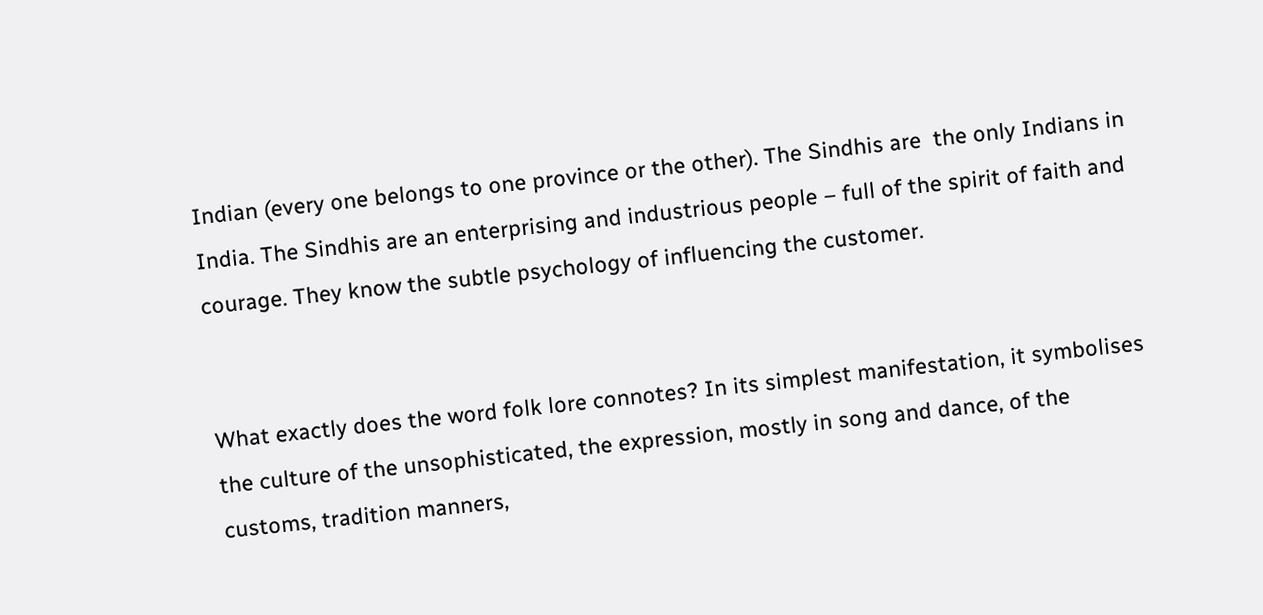Indian (every one belongs to one province or the other). The Sindhis are  the only Indians in India. The Sindhis are an enterprising and industrious people – full of the spirit of faith and courage. They know the subtle psychology of influencing the customer.


What exactly does the word folk lore connotes? In its simplest manifestation, it symbolises the culture of the unsophisticated, the expression, mostly in song and dance, of the customs, tradition manners,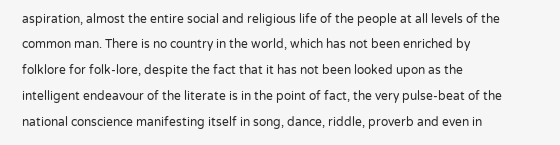aspiration, almost the entire social and religious life of the people at all levels of the common man. There is no country in the world, which has not been enriched by folklore for folk-lore, despite the fact that it has not been looked upon as the intelligent endeavour of the literate is in the point of fact, the very pulse-beat of the national conscience manifesting itself in song, dance, riddle, proverb and even in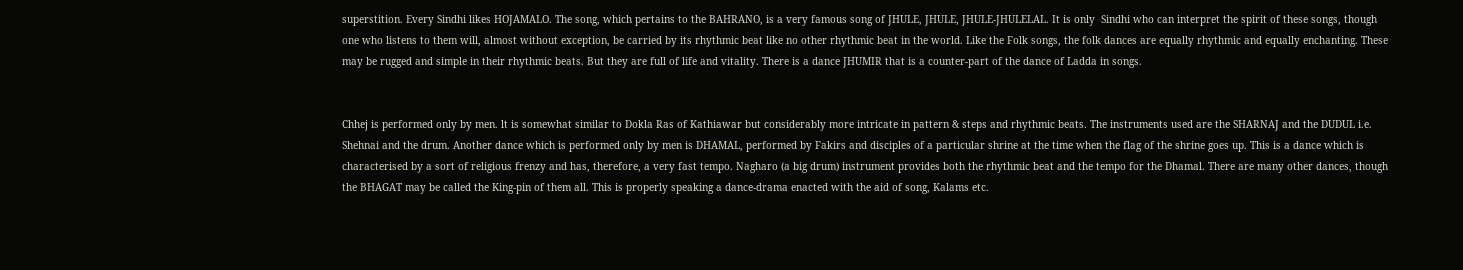superstition. Every Sindhi likes HOJAMALO. The song, which pertains to the BAHRANO, is a very famous song of JHULE, JHULE, JHULE-JHULELAL. It is only  Sindhi who can interpret the spirit of these songs, though one who listens to them will, almost without exception, be carried by its rhythmic beat like no other rhythmic beat in the world. Like the Folk songs, the folk dances are equally rhythmic and equally enchanting. These may be rugged and simple in their rhythmic beats. But they are full of life and vitality. There is a dance JHUMIR that is a counter-part of the dance of Ladda in songs.


Chhej is performed only by men. lt is somewhat similar to Dokla Ras of Kathiawar but considerably more intricate in pattern & steps and rhythmic beats. The instruments used are the SHARNAJ and the DUDUL i.e. Shehnai and the drum. Another dance which is performed only by men is DHAMAL, performed by Fakirs and disciples of a particular shrine at the time when the flag of the shrine goes up. This is a dance which is characterised by a sort of religious frenzy and has, therefore, a very fast tempo. Nagharo (a big drum) instrument provides both the rhythmic beat and the tempo for the Dhamal. There are many other dances, though the BHAGAT may be called the King-pin of them all. This is properly speaking a dance-drama enacted with the aid of song, Kalams etc.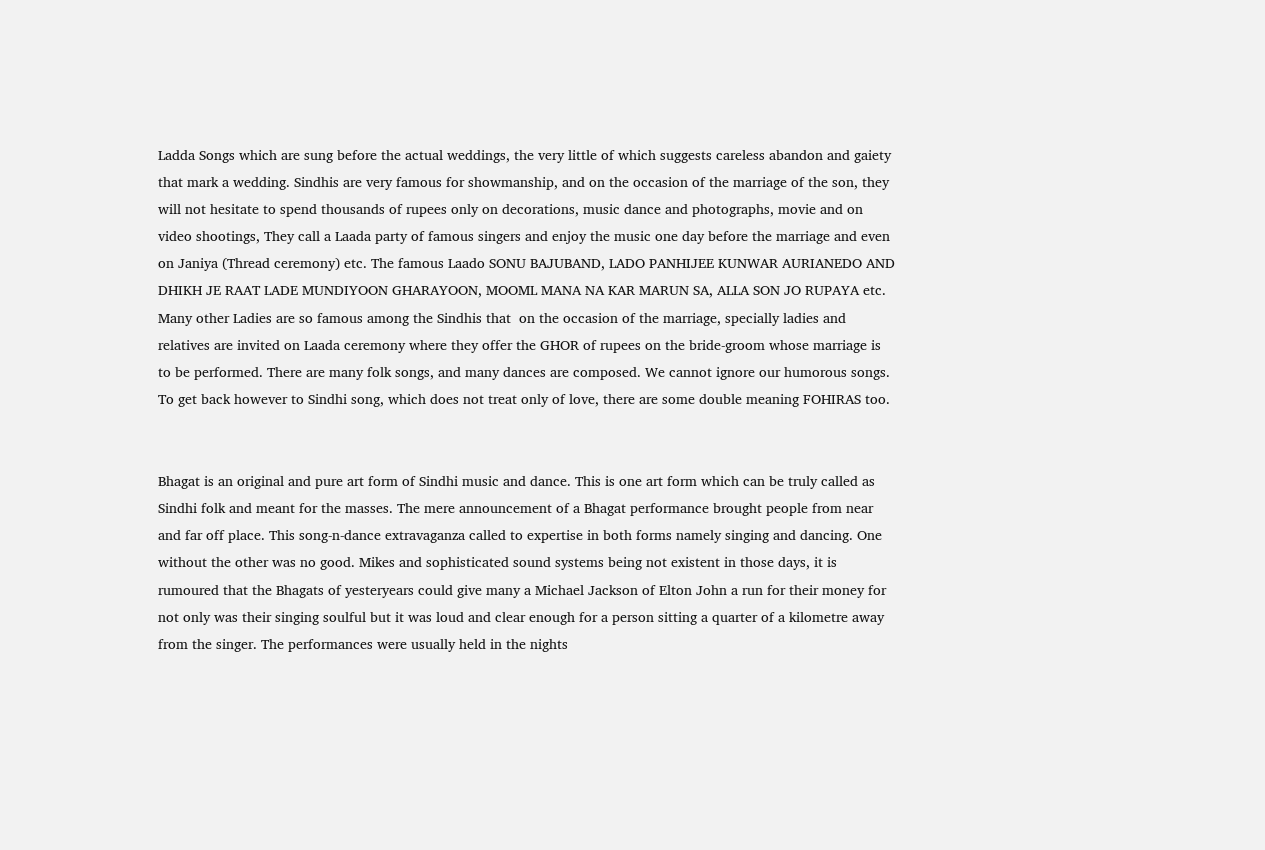Ladda Songs which are sung before the actual weddings, the very little of which suggests careless abandon and gaiety that mark a wedding. Sindhis are very famous for showmanship, and on the occasion of the marriage of the son, they will not hesitate to spend thousands of rupees only on decorations, music dance and photographs, movie and on video shootings, They call a Laada party of famous singers and enjoy the music one day before the marriage and even on Janiya (Thread ceremony) etc. The famous Laado SONU BAJUBAND, LADO PANHIJEE KUNWAR AURIANEDO AND DHIKH JE RAAT LADE MUNDIYOON GHARAYOON, MOOML MANA NA KAR MARUN SA, ALLA SON JO RUPAYA etc. Many other Ladies are so famous among the Sindhis that  on the occasion of the marriage, specially ladies and relatives are invited on Laada ceremony where they offer the GHOR of rupees on the bride-groom whose marriage is to be performed. There are many folk songs, and many dances are composed. We cannot ignore our humorous songs. To get back however to Sindhi song, which does not treat only of love, there are some double meaning FOHIRAS too.


Bhagat is an original and pure art form of Sindhi music and dance. This is one art form which can be truly called as Sindhi folk and meant for the masses. The mere announcement of a Bhagat performance brought people from near and far off place. This song-n-dance extravaganza called to expertise in both forms namely singing and dancing. One without the other was no good. Mikes and sophisticated sound systems being not existent in those days, it is rumoured that the Bhagats of yesteryears could give many a Michael Jackson of Elton John a run for their money for not only was their singing soulful but it was loud and clear enough for a person sitting a quarter of a kilometre away from the singer. The performances were usually held in the nights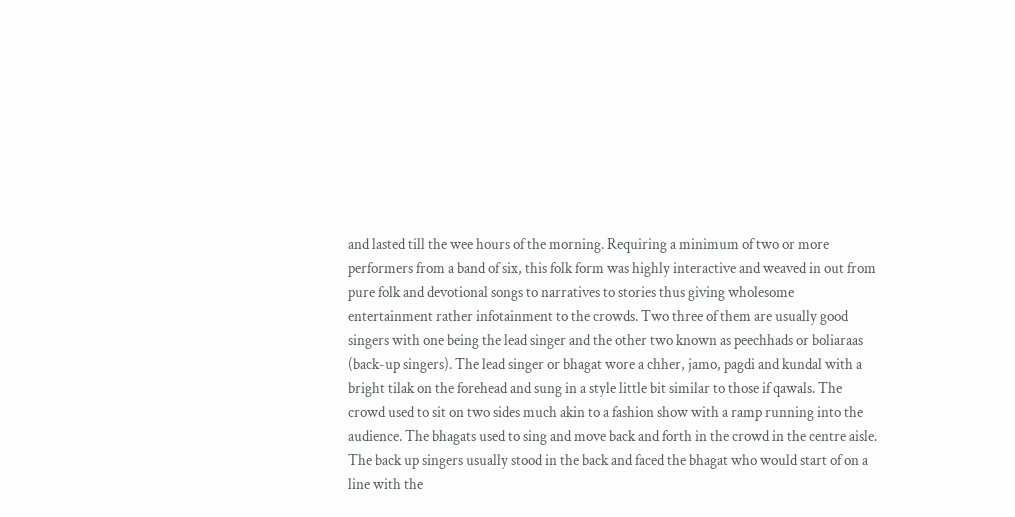and lasted till the wee hours of the morning. Requiring a minimum of two or more performers from a band of six, this folk form was highly interactive and weaved in out from pure folk and devotional songs to narratives to stories thus giving wholesome entertainment rather infotainment to the crowds. Two three of them are usually good singers with one being the lead singer and the other two known as peechhads or boliaraas (back-up singers). The lead singer or bhagat wore a chher, jamo, pagdi and kundal with a bright tilak on the forehead and sung in a style little bit similar to those if qawals. The crowd used to sit on two sides much akin to a fashion show with a ramp running into the audience. The bhagats used to sing and move back and forth in the crowd in the centre aisle. The back up singers usually stood in the back and faced the bhagat who would start of on a line with the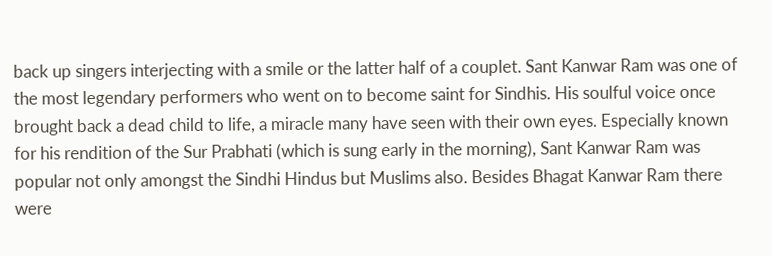back up singers interjecting with a smile or the latter half of a couplet. Sant Kanwar Ram was one of the most legendary performers who went on to become saint for Sindhis. His soulful voice once brought back a dead child to life, a miracle many have seen with their own eyes. Especially known for his rendition of the Sur Prabhati (which is sung early in the morning), Sant Kanwar Ram was popular not only amongst the Sindhi Hindus but Muslims also. Besides Bhagat Kanwar Ram there were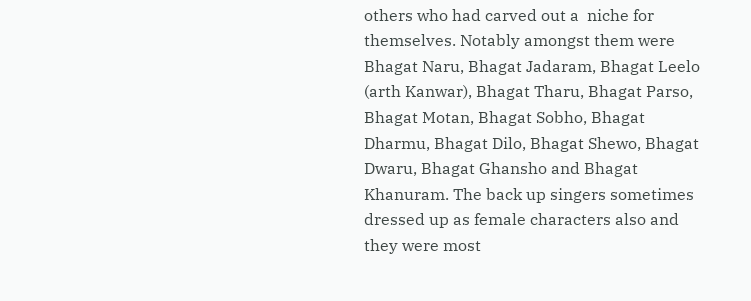others who had carved out a  niche for themselves. Notably amongst them were Bhagat Naru, Bhagat Jadaram, Bhagat Leelo (arth Kanwar), Bhagat Tharu, Bhagat Parso, Bhagat Motan, Bhagat Sobho, Bhagat Dharmu, Bhagat Dilo, Bhagat Shewo, Bhagat Dwaru, Bhagat Ghansho and Bhagat Khanuram. The back up singers sometimes dressed up as female characters also and they were most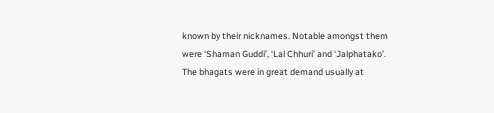known by their nicknames. Notable amongst them were ‘Shaman Guddi’, ‘Lal Chhuri’ and ‘Jalphatako’. The bhagats were in great demand usually at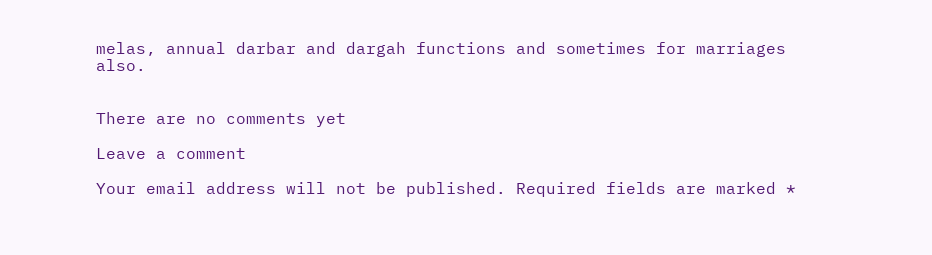melas, annual darbar and dargah functions and sometimes for marriages also.


There are no comments yet

Leave a comment

Your email address will not be published. Required fields are marked *